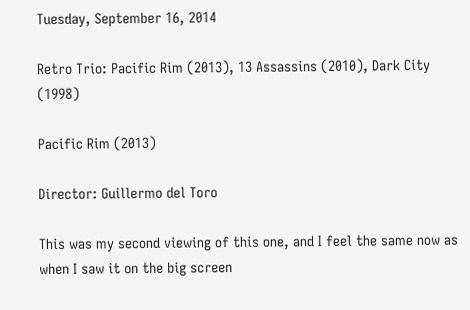Tuesday, September 16, 2014

Retro Trio: Pacific Rim (2013), 13 Assassins (2010), Dark City (1998)

Pacific Rim (2013)

Director: Guillermo del Toro

This was my second viewing of this one, and I feel the same now as when I saw it on the big screen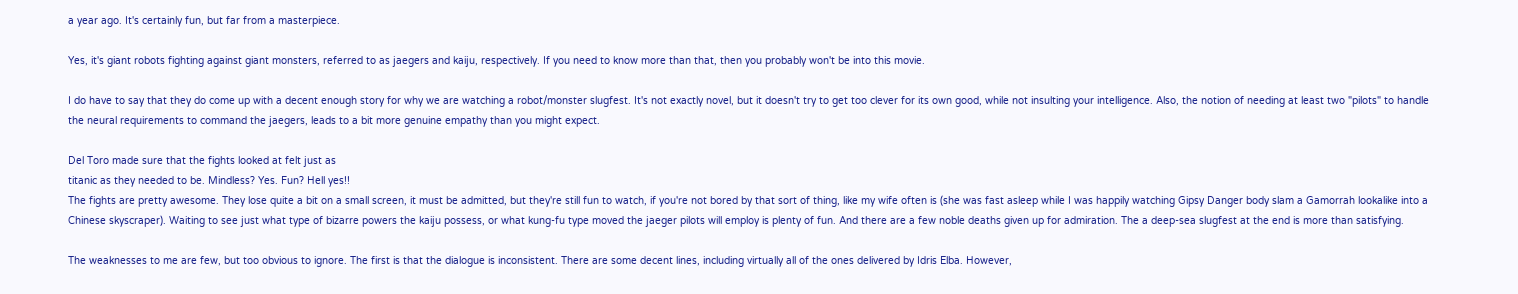a year ago. It's certainly fun, but far from a masterpiece.

Yes, it's giant robots fighting against giant monsters, referred to as jaegers and kaiju, respectively. If you need to know more than that, then you probably won't be into this movie.

I do have to say that they do come up with a decent enough story for why we are watching a robot/monster slugfest. It's not exactly novel, but it doesn't try to get too clever for its own good, while not insulting your intelligence. Also, the notion of needing at least two "pilots" to handle the neural requirements to command the jaegers, leads to a bit more genuine empathy than you might expect.

Del Toro made sure that the fights looked at felt just as
titanic as they needed to be. Mindless? Yes. Fun? Hell yes!!
The fights are pretty awesome. They lose quite a bit on a small screen, it must be admitted, but they're still fun to watch, if you're not bored by that sort of thing, like my wife often is (she was fast asleep while I was happily watching Gipsy Danger body slam a Gamorrah lookalike into a Chinese skyscraper). Waiting to see just what type of bizarre powers the kaiju possess, or what kung-fu type moved the jaeger pilots will employ is plenty of fun. And there are a few noble deaths given up for admiration. The a deep-sea slugfest at the end is more than satisfying.

The weaknesses to me are few, but too obvious to ignore. The first is that the dialogue is inconsistent. There are some decent lines, including virtually all of the ones delivered by Idris Elba. However,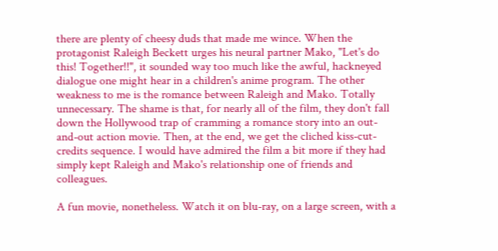there are plenty of cheesy duds that made me wince. When the protagonist Raleigh Beckett urges his neural partner Mako, "Let's do this! Together!!", it sounded way too much like the awful, hackneyed dialogue one might hear in a children's anime program. The other weakness to me is the romance between Raleigh and Mako. Totally unnecessary. The shame is that, for nearly all of the film, they don't fall down the Hollywood trap of cramming a romance story into an out-and-out action movie. Then, at the end, we get the cliched kiss-cut-credits sequence. I would have admired the film a bit more if they had simply kept Raleigh and Mako's relationship one of friends and colleagues.

A fun movie, nonetheless. Watch it on blu-ray, on a large screen, with a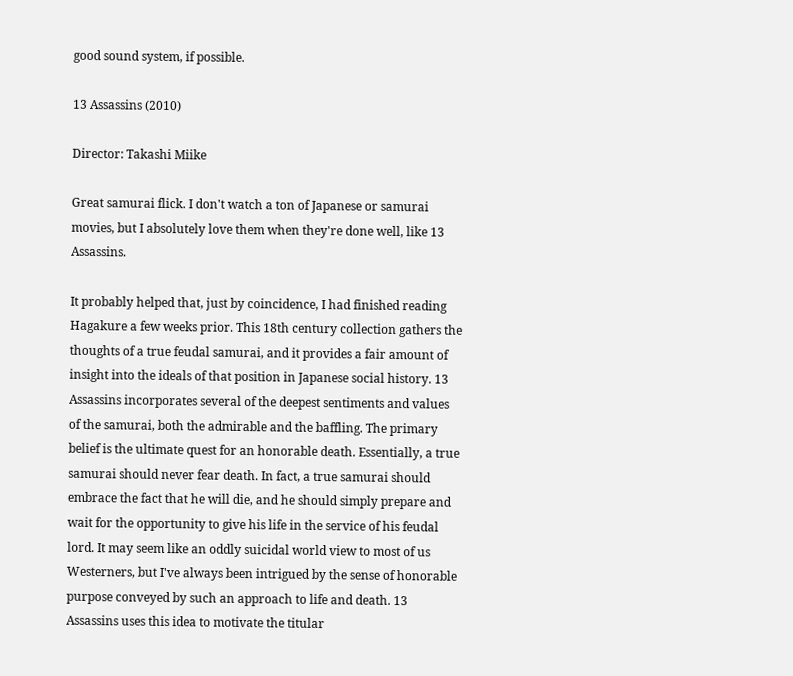good sound system, if possible.

13 Assassins (2010)

Director: Takashi Miike

Great samurai flick. I don't watch a ton of Japanese or samurai movies, but I absolutely love them when they're done well, like 13 Assassins.

It probably helped that, just by coincidence, I had finished reading Hagakure a few weeks prior. This 18th century collection gathers the thoughts of a true feudal samurai, and it provides a fair amount of insight into the ideals of that position in Japanese social history. 13 Assassins incorporates several of the deepest sentiments and values of the samurai, both the admirable and the baffling. The primary belief is the ultimate quest for an honorable death. Essentially, a true samurai should never fear death. In fact, a true samurai should embrace the fact that he will die, and he should simply prepare and wait for the opportunity to give his life in the service of his feudal lord. It may seem like an oddly suicidal world view to most of us Westerners, but I've always been intrigued by the sense of honorable purpose conveyed by such an approach to life and death. 13 Assassins uses this idea to motivate the titular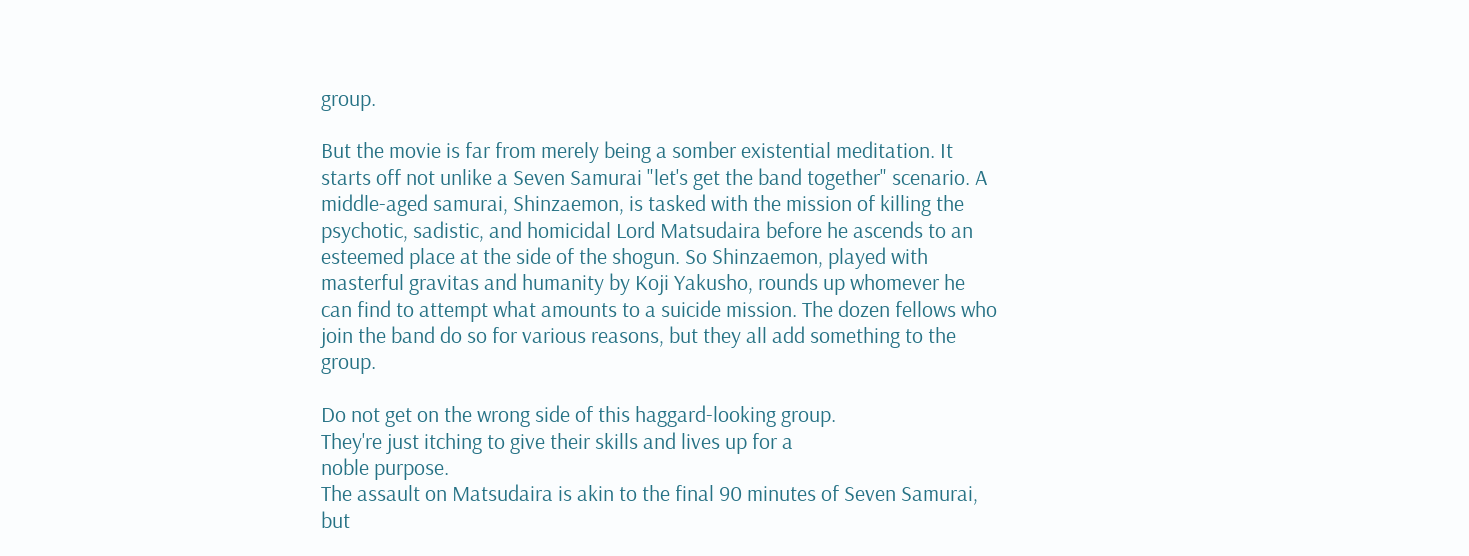group.

But the movie is far from merely being a somber existential meditation. It starts off not unlike a Seven Samurai "let's get the band together" scenario. A middle-aged samurai, Shinzaemon, is tasked with the mission of killing the psychotic, sadistic, and homicidal Lord Matsudaira before he ascends to an esteemed place at the side of the shogun. So Shinzaemon, played with masterful gravitas and humanity by Koji Yakusho, rounds up whomever he can find to attempt what amounts to a suicide mission. The dozen fellows who join the band do so for various reasons, but they all add something to the group.

Do not get on the wrong side of this haggard-looking group.
They're just itching to give their skills and lives up for a
noble purpose.
The assault on Matsudaira is akin to the final 90 minutes of Seven Samurai, but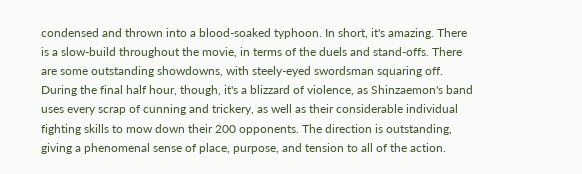condensed and thrown into a blood-soaked typhoon. In short, it's amazing. There is a slow-build throughout the movie, in terms of the duels and stand-offs. There are some outstanding showdowns, with steely-eyed swordsman squaring off. During the final half hour, though, it's a blizzard of violence, as Shinzaemon's band uses every scrap of cunning and trickery, as well as their considerable individual fighting skills to mow down their 200 opponents. The direction is outstanding, giving a phenomenal sense of place, purpose, and tension to all of the action.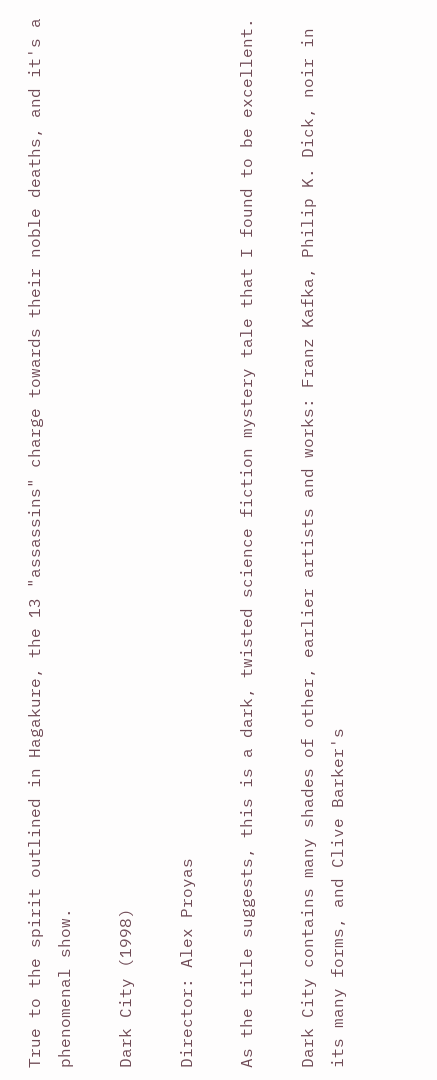True to the spirit outlined in Hagakure, the 13 "assassins" charge towards their noble deaths, and it's a phenomenal show.

Dark City (1998)

Director: Alex Proyas

As the title suggests, this is a dark, twisted science fiction mystery tale that I found to be excellent.

Dark City contains many shades of other, earlier artists and works: Franz Kafka, Philip K. Dick, noir in its many forms, and Clive Barker's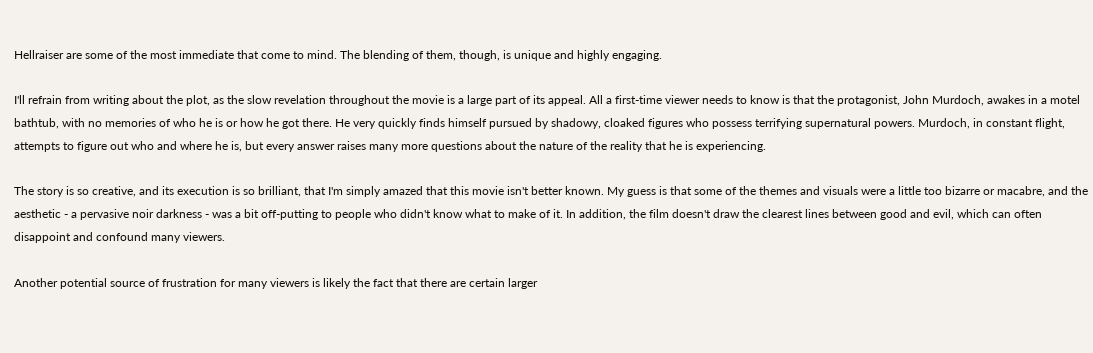Hellraiser are some of the most immediate that come to mind. The blending of them, though, is unique and highly engaging.

I'll refrain from writing about the plot, as the slow revelation throughout the movie is a large part of its appeal. All a first-time viewer needs to know is that the protagonist, John Murdoch, awakes in a motel bathtub, with no memories of who he is or how he got there. He very quickly finds himself pursued by shadowy, cloaked figures who possess terrifying supernatural powers. Murdoch, in constant flight, attempts to figure out who and where he is, but every answer raises many more questions about the nature of the reality that he is experiencing.

The story is so creative, and its execution is so brilliant, that I'm simply amazed that this movie isn't better known. My guess is that some of the themes and visuals were a little too bizarre or macabre, and the aesthetic - a pervasive noir darkness - was a bit off-putting to people who didn't know what to make of it. In addition, the film doesn't draw the clearest lines between good and evil, which can often disappoint and confound many viewers.

Another potential source of frustration for many viewers is likely the fact that there are certain larger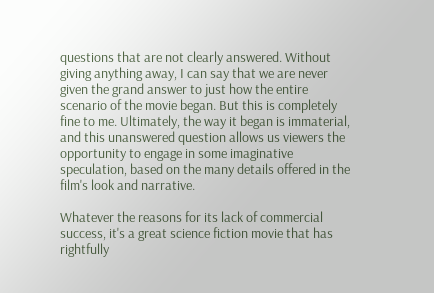questions that are not clearly answered. Without giving anything away, I can say that we are never given the grand answer to just how the entire scenario of the movie began. But this is completely fine to me. Ultimately, the way it began is immaterial, and this unanswered question allows us viewers the opportunity to engage in some imaginative speculation, based on the many details offered in the film's look and narrative.

Whatever the reasons for its lack of commercial success, it's a great science fiction movie that has rightfully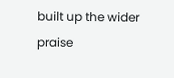built up the wider praise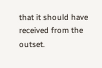that it should have received from the outset.